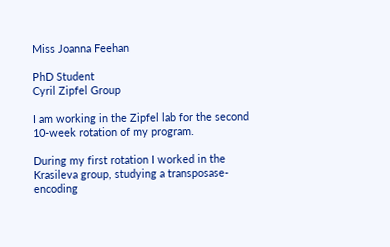Miss Joanna Feehan

PhD Student
Cyril Zipfel Group

I am working in the Zipfel lab for the second 10-week rotation of my program.

During my first rotation I worked in the Krasileva group, studying a transposase-encoding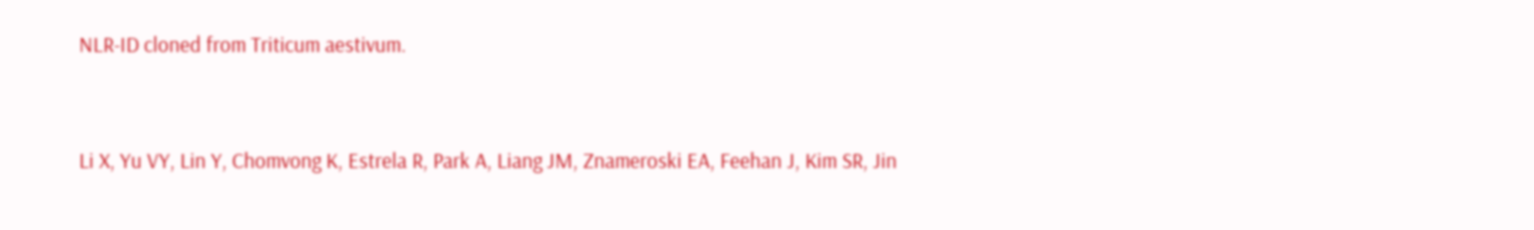NLR-ID cloned from Triticum aestivum.


Li X, Yu VY, Lin Y, Chomvong K, Estrela R, Park A, Liang JM, Znameroski EA, Feehan J, Kim SR, Jin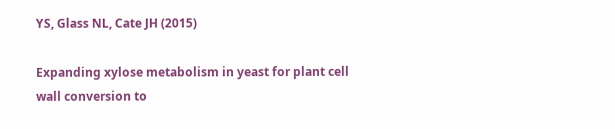YS, Glass NL, Cate JH (2015)

Expanding xylose metabolism in yeast for plant cell wall conversion to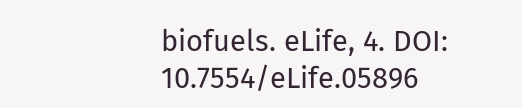biofuels. eLife, 4. DOI: 10.7554/eLife.05896